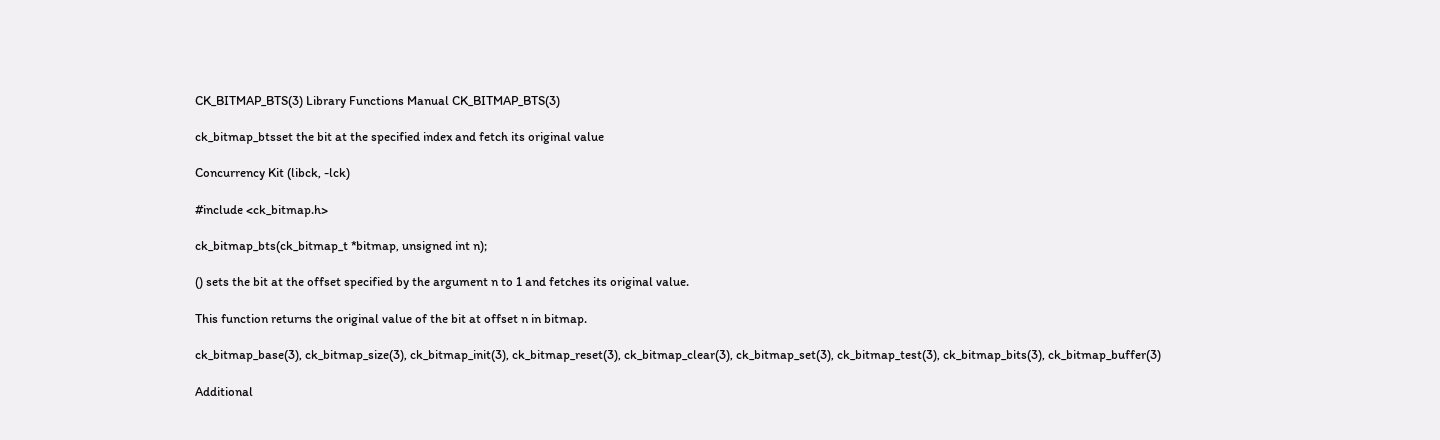CK_BITMAP_BTS(3) Library Functions Manual CK_BITMAP_BTS(3)

ck_bitmap_btsset the bit at the specified index and fetch its original value

Concurrency Kit (libck, -lck)

#include <ck_bitmap.h>

ck_bitmap_bts(ck_bitmap_t *bitmap, unsigned int n);

() sets the bit at the offset specified by the argument n to 1 and fetches its original value.

This function returns the original value of the bit at offset n in bitmap.

ck_bitmap_base(3), ck_bitmap_size(3), ck_bitmap_init(3), ck_bitmap_reset(3), ck_bitmap_clear(3), ck_bitmap_set(3), ck_bitmap_test(3), ck_bitmap_bits(3), ck_bitmap_buffer(3)

Additional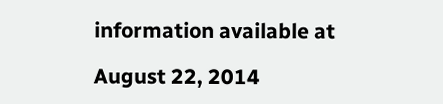information available at

August 22, 2014